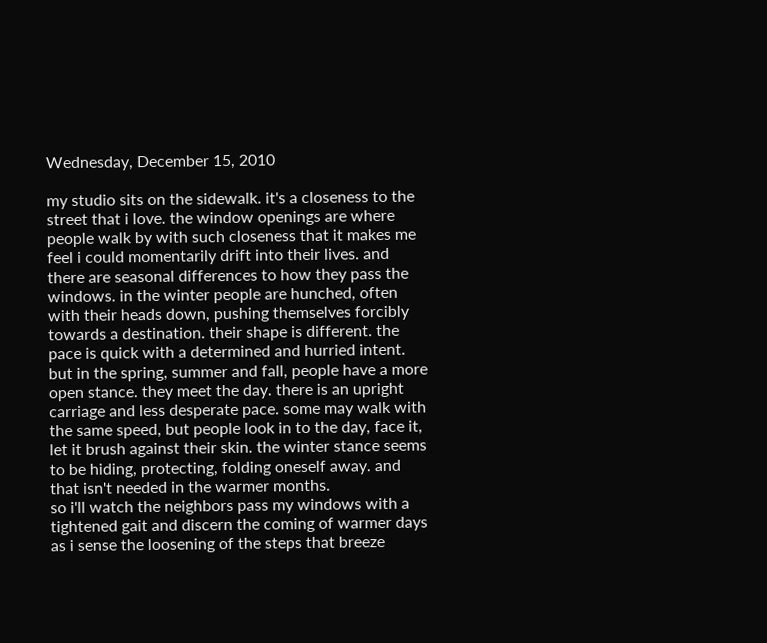Wednesday, December 15, 2010

my studio sits on the sidewalk. it's a closeness to the street that i love. the window openings are where people walk by with such closeness that it makes me feel i could momentarily drift into their lives. and there are seasonal differences to how they pass the windows. in the winter people are hunched, often with their heads down, pushing themselves forcibly towards a destination. their shape is different. the pace is quick with a determined and hurried intent. but in the spring, summer and fall, people have a more open stance. they meet the day. there is an upright carriage and less desperate pace. some may walk with the same speed, but people look in to the day, face it, let it brush against their skin. the winter stance seems to be hiding, protecting, folding oneself away. and that isn't needed in the warmer months.
so i'll watch the neighbors pass my windows with a tightened gait and discern the coming of warmer days as i sense the loosening of the steps that breeze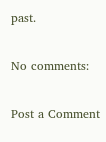past.

No comments:

Post a Comment